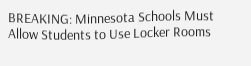BREAKING: Minnesota Schools Must Allow Students to Use Locker Rooms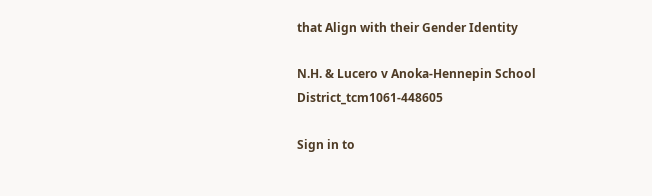that Align with their Gender Identity

N.H. & Lucero v Anoka-Hennepin School District_tcm1061-448605

Sign in to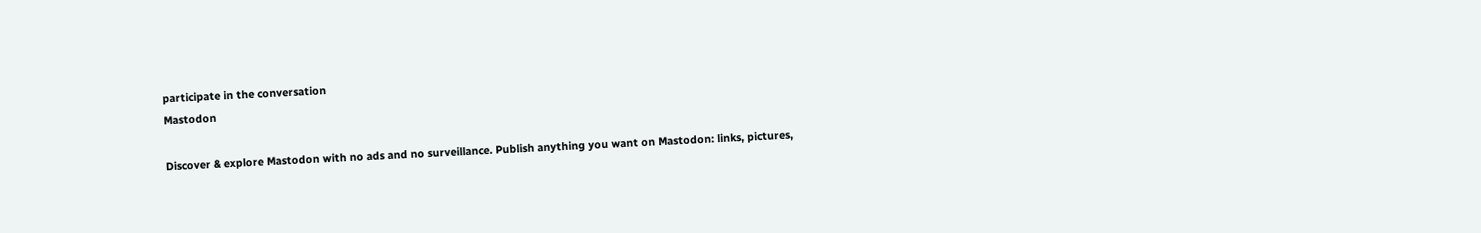participate in the conversation
Mastodon

Discover & explore Mastodon with no ads and no surveillance. Publish anything you want on Mastodon: links, pictures,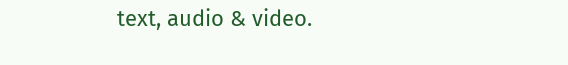text, audio & video.